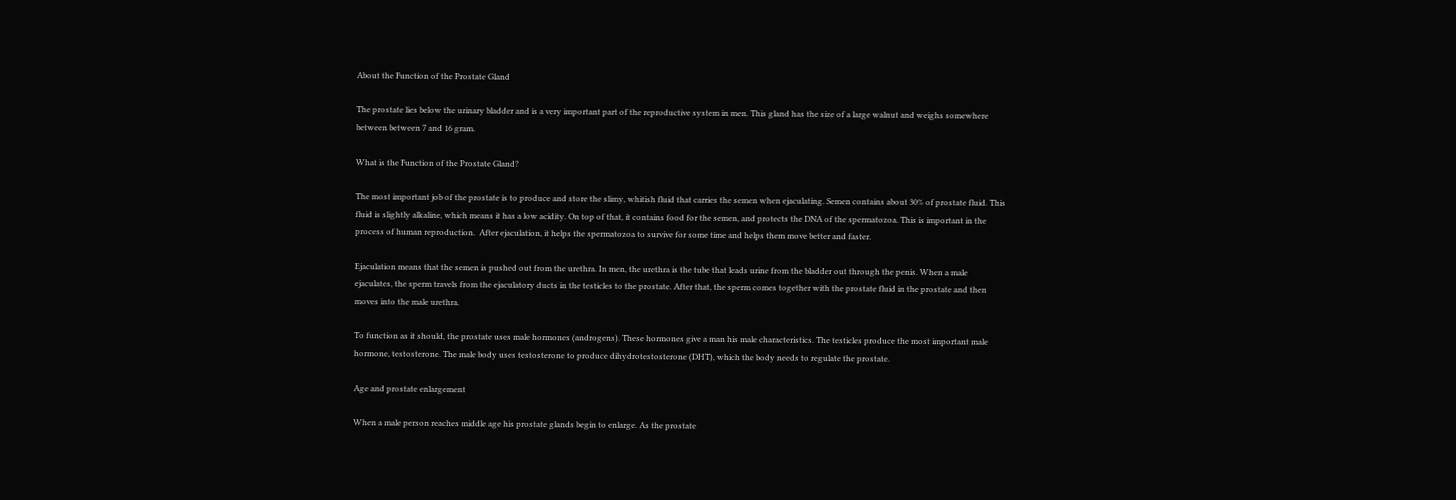About the Function of the Prostate Gland

The prostate lies below the urinary bladder and is a very important part of the reproductive system in men. This gland has the size of a large walnut and weighs somewhere between between 7 and 16 gram.

What is the Function of the Prostate Gland?

The most important job of the prostate is to produce and store the slimy, whitish fluid that carries the semen when ejaculating. Semen contains about 30% of prostate fluid. This fluid is slightly alkaline, which means it has a low acidity. On top of that, it contains food for the semen, and protects the DNA of the spermatozoa. This is important in the process of human reproduction.  After ejaculation, it helps the spermatozoa to survive for some time and helps them move better and faster.

Ejaculation means that the semen is pushed out from the urethra. In men, the urethra is the tube that leads urine from the bladder out through the penis. When a male ejaculates, the sperm travels from the ejaculatory ducts in the testicles to the prostate. After that, the sperm comes together with the prostate fluid in the prostate and then moves into the male urethra.

To function as it should, the prostate uses male hormones (androgens). These hormones give a man his male characteristics. The testicles produce the most important male hormone, testosterone. The male body uses testosterone to produce dihydrotestosterone (DHT), which the body needs to regulate the prostate.

Age and prostate enlargement

When a male person reaches middle age his prostate glands begin to enlarge. As the prostate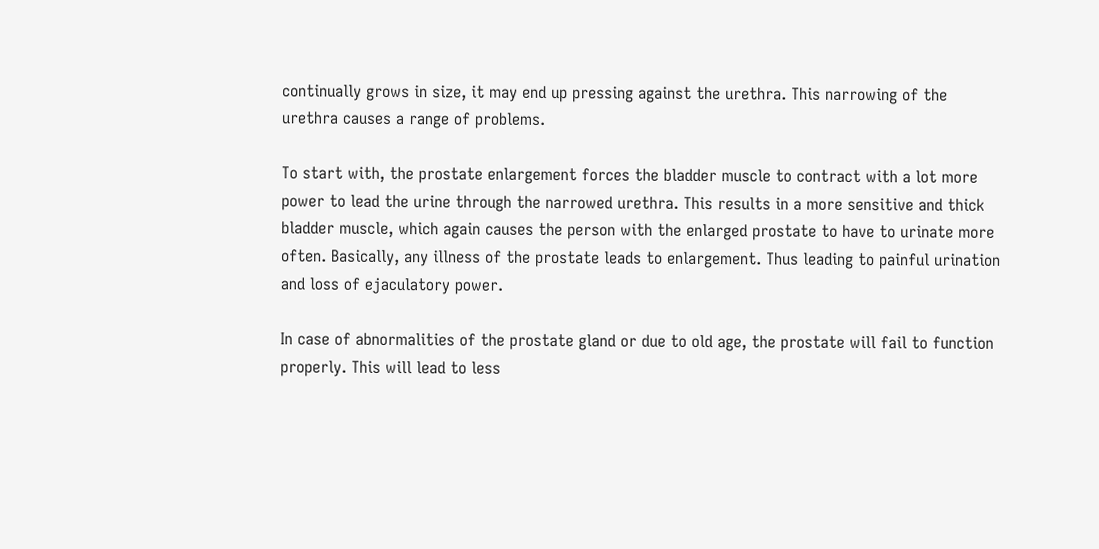continually grows in size, it may end up pressing against the urethra. This narrowing of the urethra causes a range of problems.

To start with, the prostate enlargement forces the bladder muscle to contract with a lot more power to lead the urine through the narrowed urethra. This results in a more sensitive and thick bladder muscle, which again causes the person with the enlarged prostate to have to urinate more often. Basically, any illness of the prostate leads to enlargement. Thus leading to painful urination and loss of ejaculatory power.

In case of abnormalities of the prostate gland or due to old age, the prostate will fail to function properly. This will lead to less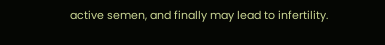active semen, and finally may lead to infertility.